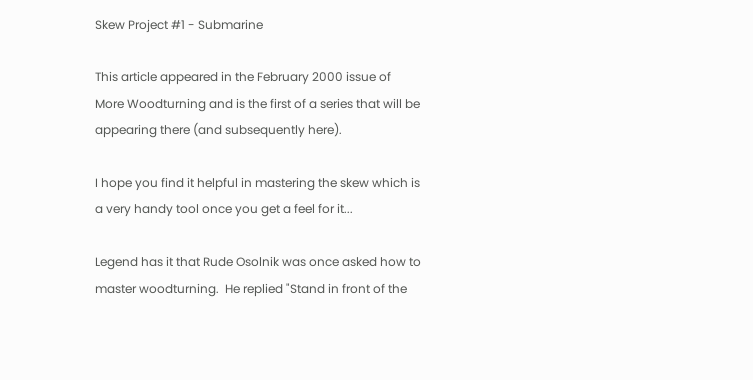Skew Project #1 - Submarine

This article appeared in the February 2000 issue of More Woodturning and is the first of a series that will be appearing there (and subsequently here).

I hope you find it helpful in mastering the skew which is a very handy tool once you get a feel for it...

Legend has it that Rude Osolnik was once asked how to master woodturning.  He replied "Stand in front of the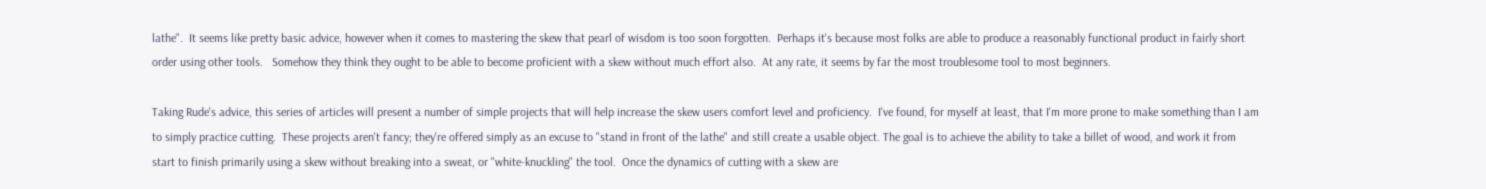lathe".  It seems like pretty basic advice, however when it comes to mastering the skew that pearl of wisdom is too soon forgotten.  Perhaps it's because most folks are able to produce a reasonably functional product in fairly short order using other tools.   Somehow they think they ought to be able to become proficient with a skew without much effort also.  At any rate, it seems by far the most troublesome tool to most beginners.

Taking Rude's advice, this series of articles will present a number of simple projects that will help increase the skew users comfort level and proficiency.  I've found, for myself at least, that I'm more prone to make something than I am to simply practice cutting.  These projects aren't fancy; they're offered simply as an excuse to "stand in front of the lathe" and still create a usable object. The goal is to achieve the ability to take a billet of wood, and work it from start to finish primarily using a skew without breaking into a sweat, or "white-knuckling" the tool.  Once the dynamics of cutting with a skew are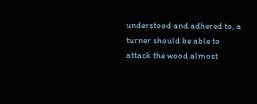understood and adhered to, a turner should be able to attack the wood almost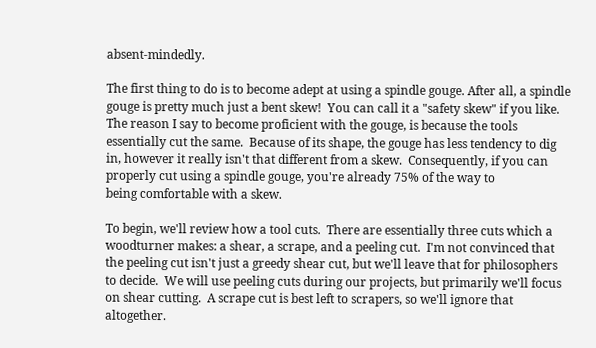absent-mindedly.

The first thing to do is to become adept at using a spindle gouge. After all, a spindle gouge is pretty much just a bent skew!  You can call it a "safety skew" if you like.  The reason I say to become proficient with the gouge, is because the tools essentially cut the same.  Because of its shape, the gouge has less tendency to dig in, however it really isn't that different from a skew.  Consequently, if you can properly cut using a spindle gouge, you're already 75% of the way to
being comfortable with a skew.

To begin, we'll review how a tool cuts.  There are essentially three cuts which a woodturner makes: a shear, a scrape, and a peeling cut.  I'm not convinced that the peeling cut isn't just a greedy shear cut, but we'll leave that for philosophers to decide.  We will use peeling cuts during our projects, but primarily we'll focus on shear cutting.  A scrape cut is best left to scrapers, so we'll ignore that altogether.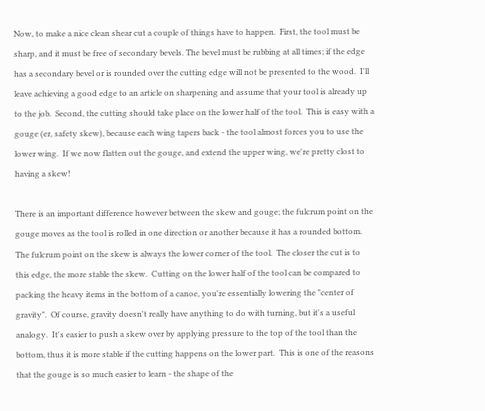Now, to make a nice clean shear cut a couple of things have to happen.  First, the tool must be sharp, and it must be free of secondary bevels. The bevel must be rubbing at all times; if the edge has a secondary bevel or is rounded over the cutting edge will not be presented to the wood.  I'll leave achieving a good edge to an article on sharpening and assume that your tool is already up to the job.  Second, the cutting should take place on the lower half of the tool.  This is easy with a gouge (er, safety skew), because each wing tapers back - the tool almost forces you to use the lower wing.  If we now flatten out the gouge, and extend the upper wing, we're pretty clost to having a skew!

There is an important difference however between the skew and gouge; the fulcrum point on the gouge moves as the tool is rolled in one direction or another because it has a rounded bottom.  The fulcrum point on the skew is always the lower corner of the tool.  The closer the cut is to this edge, the more stable the skew.  Cutting on the lower half of the tool can be compared to packing the heavy items in the bottom of a canoe, you're essentially lowering the "center of gravity".  Of course, gravity doesn't really have anything to do with turning, but it's a useful analogy.  It's easier to push a skew over by applying pressure to the top of the tool than the bottom, thus it is more stable if the cutting happens on the lower part.  This is one of the reasons that the gouge is so much easier to learn - the shape of the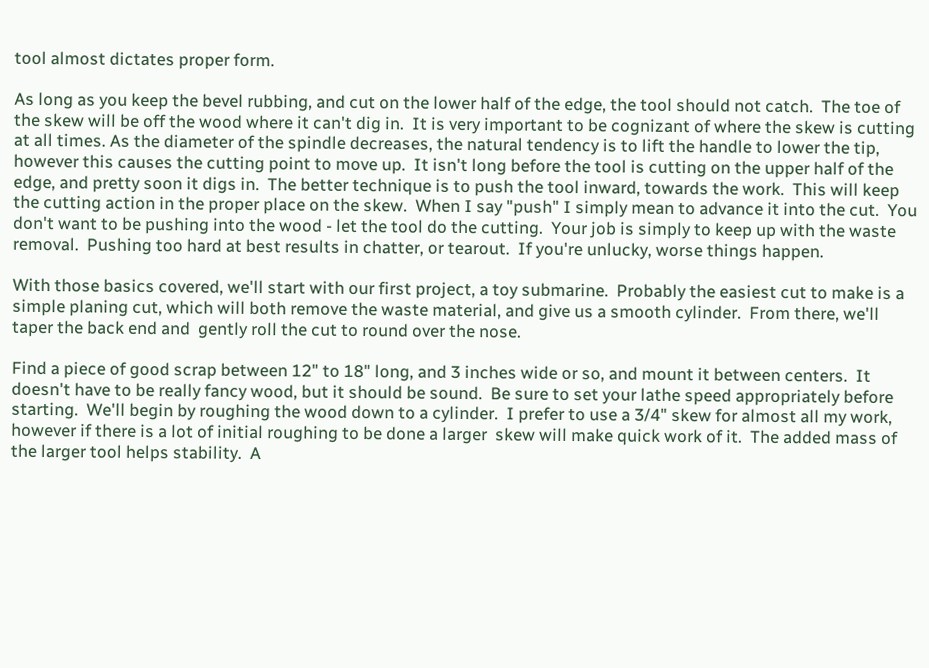tool almost dictates proper form.

As long as you keep the bevel rubbing, and cut on the lower half of the edge, the tool should not catch.  The toe of the skew will be off the wood where it can't dig in.  It is very important to be cognizant of where the skew is cutting at all times. As the diameter of the spindle decreases, the natural tendency is to lift the handle to lower the tip, however this causes the cutting point to move up.  It isn't long before the tool is cutting on the upper half of the edge, and pretty soon it digs in.  The better technique is to push the tool inward, towards the work.  This will keep the cutting action in the proper place on the skew.  When I say "push" I simply mean to advance it into the cut.  You don't want to be pushing into the wood - let the tool do the cutting.  Your job is simply to keep up with the waste removal.  Pushing too hard at best results in chatter, or tearout.  If you're unlucky, worse things happen.

With those basics covered, we'll start with our first project, a toy submarine.  Probably the easiest cut to make is a simple planing cut, which will both remove the waste material, and give us a smooth cylinder.  From there, we'll taper the back end and  gently roll the cut to round over the nose.

Find a piece of good scrap between 12" to 18" long, and 3 inches wide or so, and mount it between centers.  It doesn't have to be really fancy wood, but it should be sound.  Be sure to set your lathe speed appropriately before starting.  We'll begin by roughing the wood down to a cylinder.  I prefer to use a 3/4" skew for almost all my work, however if there is a lot of initial roughing to be done a larger  skew will make quick work of it.  The added mass of the larger tool helps stability.  A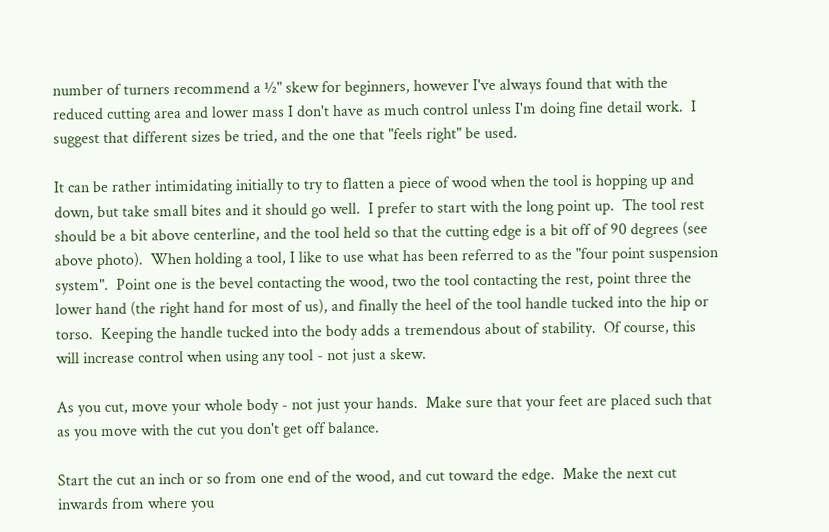number of turners recommend a ½" skew for beginners, however I've always found that with the reduced cutting area and lower mass I don't have as much control unless I'm doing fine detail work.  I suggest that different sizes be tried, and the one that "feels right" be used.

It can be rather intimidating initially to try to flatten a piece of wood when the tool is hopping up and down, but take small bites and it should go well.  I prefer to start with the long point up.  The tool rest should be a bit above centerline, and the tool held so that the cutting edge is a bit off of 90 degrees (see above photo).  When holding a tool, I like to use what has been referred to as the "four point suspension system".  Point one is the bevel contacting the wood, two the tool contacting the rest, point three the lower hand (the right hand for most of us), and finally the heel of the tool handle tucked into the hip or torso.  Keeping the handle tucked into the body adds a tremendous about of stability.  Of course, this will increase control when using any tool - not just a skew.

As you cut, move your whole body - not just your hands.  Make sure that your feet are placed such that as you move with the cut you don't get off balance.

Start the cut an inch or so from one end of the wood, and cut toward the edge.  Make the next cut inwards from where you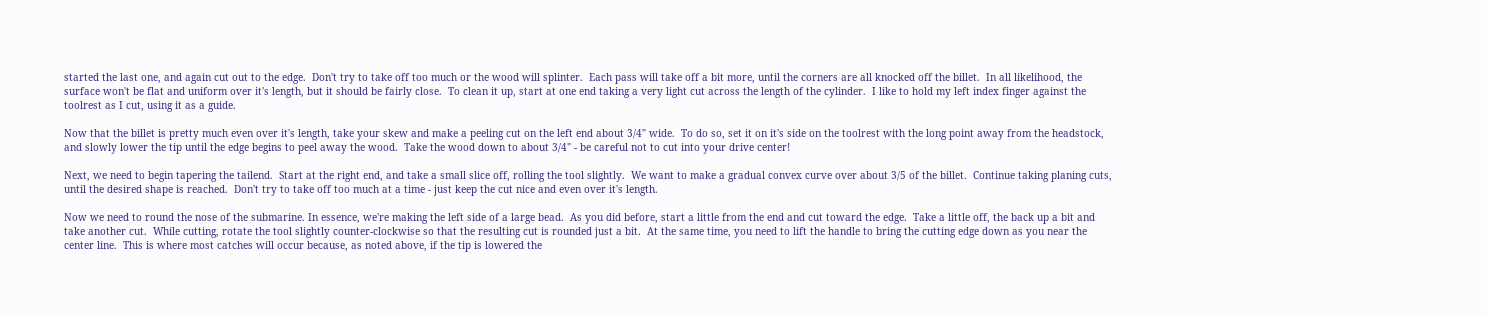started the last one, and again cut out to the edge.  Don't try to take off too much or the wood will splinter.  Each pass will take off a bit more, until the corners are all knocked off the billet.  In all likelihood, the surface won't be flat and uniform over it's length, but it should be fairly close.  To clean it up, start at one end taking a very light cut across the length of the cylinder.  I like to hold my left index finger against the toolrest as I cut, using it as a guide.

Now that the billet is pretty much even over it's length, take your skew and make a peeling cut on the left end about 3/4" wide.  To do so, set it on it's side on the toolrest with the long point away from the headstock, and slowly lower the tip until the edge begins to peel away the wood.  Take the wood down to about 3/4" - be careful not to cut into your drive center!

Next, we need to begin tapering the tailend.  Start at the right end, and take a small slice off, rolling the tool slightly.  We want to make a gradual convex curve over about 3/5 of the billet.  Continue taking planing cuts, until the desired shape is reached.  Don't try to take off too much at a time - just keep the cut nice and even over it's length.

Now we need to round the nose of the submarine. In essence, we're making the left side of a large bead.  As you did before, start a little from the end and cut toward the edge.  Take a little off, the back up a bit and take another cut.  While cutting, rotate the tool slightly counter-clockwise so that the resulting cut is rounded just a bit.  At the same time, you need to lift the handle to bring the cutting edge down as you near the center line.  This is where most catches will occur because, as noted above, if the tip is lowered the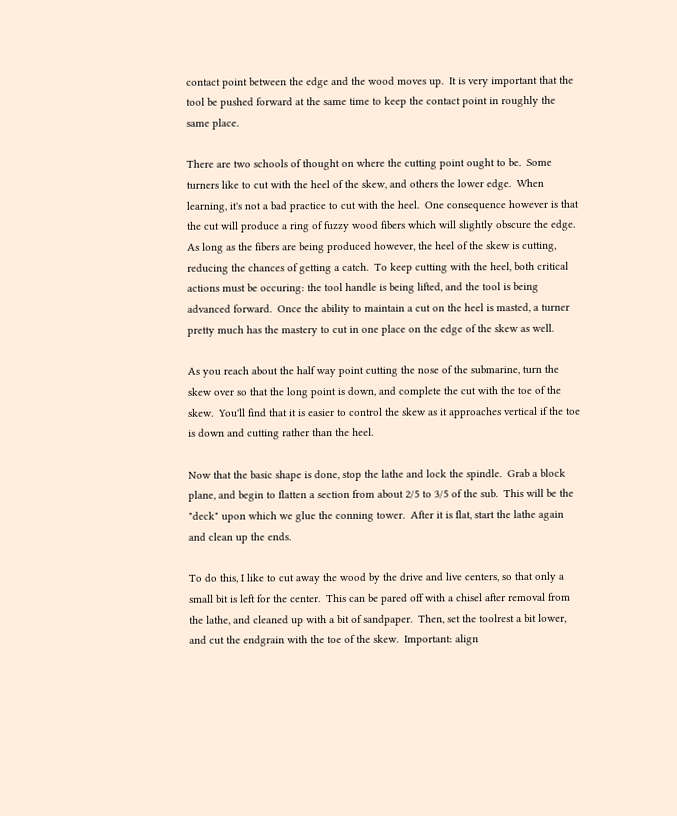contact point between the edge and the wood moves up.  It is very important that the tool be pushed forward at the same time to keep the contact point in roughly the same place.

There are two schools of thought on where the cutting point ought to be.  Some turners like to cut with the heel of the skew, and others the lower edge.  When learning, it's not a bad practice to cut with the heel.  One consequence however is that the cut will produce a ring of fuzzy wood fibers which will slightly obscure the edge.  As long as the fibers are being produced however, the heel of the skew is cutting, reducing the chances of getting a catch.  To keep cutting with the heel, both critical actions must be occuring: the tool handle is being lifted, and the tool is being advanced forward.  Once the ability to maintain a cut on the heel is masted, a turner pretty much has the mastery to cut in one place on the edge of the skew as well.

As you reach about the half way point cutting the nose of the submarine, turn the skew over so that the long point is down, and complete the cut with the toe of the skew.  You'll find that it is easier to control the skew as it approaches vertical if the toe is down and cutting rather than the heel.

Now that the basic shape is done, stop the lathe and lock the spindle.  Grab a block plane, and begin to flatten a section from about 2/5 to 3/5 of the sub.  This will be the "deck" upon which we glue the conning tower.  After it is flat, start the lathe again and clean up the ends.

To do this, I like to cut away the wood by the drive and live centers, so that only a small bit is left for the center.  This can be pared off with a chisel after removal from the lathe, and cleaned up with a bit of sandpaper.  Then, set the toolrest a bit lower, and cut the endgrain with the toe of the skew.  Important: align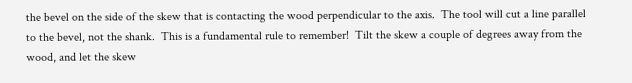the bevel on the side of the skew that is contacting the wood perpendicular to the axis.  The tool will cut a line parallel to the bevel, not the shank.  This is a fundamental rule to remember!  Tilt the skew a couple of degrees away from the wood, and let the skew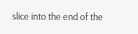slice into the end of the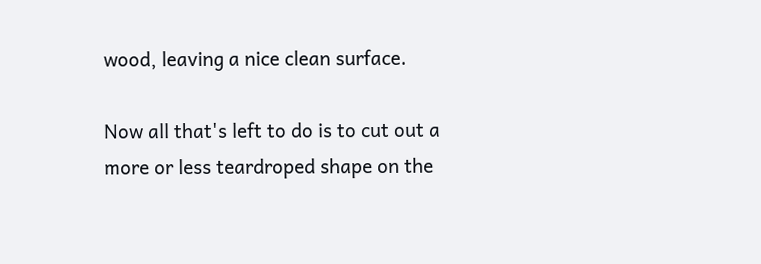wood, leaving a nice clean surface.

Now all that's left to do is to cut out a more or less teardroped shape on the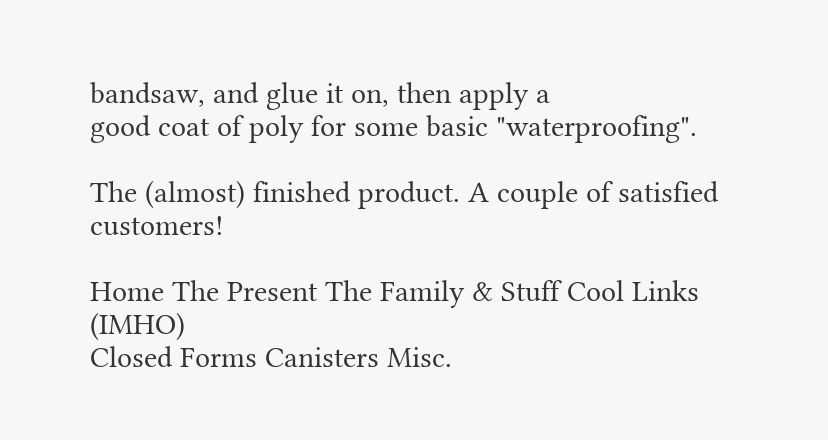bandsaw, and glue it on, then apply a
good coat of poly for some basic "waterproofing".

The (almost) finished product. A couple of satisfied customers!

Home The Present The Family & Stuff Cool Links (IMHO)
Closed Forms Canisters Misc.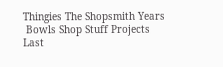Thingies The Shopsmith Years
 Bowls Shop Stuff Projects
Last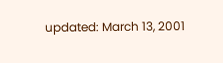updated: March 13, 2001